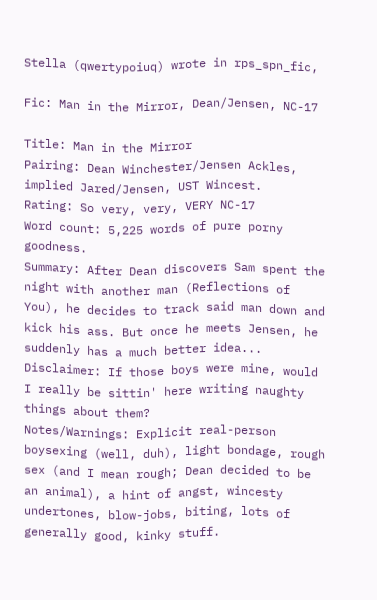Stella (qwertypoiuq) wrote in rps_spn_fic,

Fic: Man in the Mirror, Dean/Jensen, NC-17

Title: Man in the Mirror
Pairing: Dean Winchester/Jensen Ackles, implied Jared/Jensen, UST Wincest.
Rating: So very, very, VERY NC-17
Word count: 5,225 words of pure porny goodness.
Summary: After Dean discovers Sam spent the night with another man (Reflections of You), he decides to track said man down and kick his ass. But once he meets Jensen, he suddenly has a much better idea...
Disclaimer: If those boys were mine, would I really be sittin' here writing naughty things about them?
Notes/Warnings: Explicit real-person boysexing (well, duh), light bondage, rough sex (and I mean rough; Dean decided to be an animal), a hint of angst, wincesty undertones, blow-jobs, biting, lots of generally good, kinky stuff.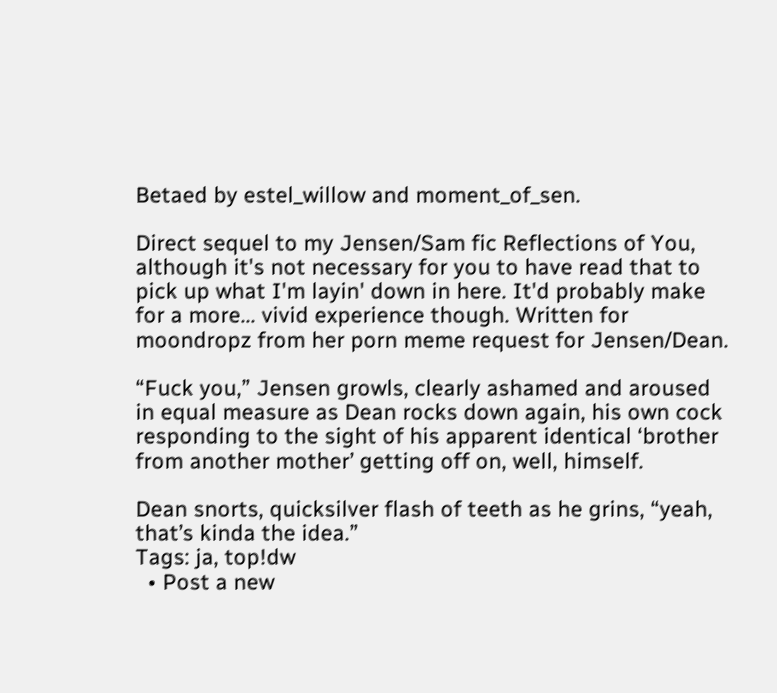Betaed by estel_willow and moment_of_sen.

Direct sequel to my Jensen/Sam fic Reflections of You, although it's not necessary for you to have read that to pick up what I'm layin' down in here. It'd probably make for a more... vivid experience though. Written for moondropz from her porn meme request for Jensen/Dean.

“Fuck you,” Jensen growls, clearly ashamed and aroused in equal measure as Dean rocks down again, his own cock responding to the sight of his apparent identical ‘brother from another mother’ getting off on, well, himself.

Dean snorts, quicksilver flash of teeth as he grins, “yeah, that’s kinda the idea.”
Tags: ja, top!dw
  • Post a new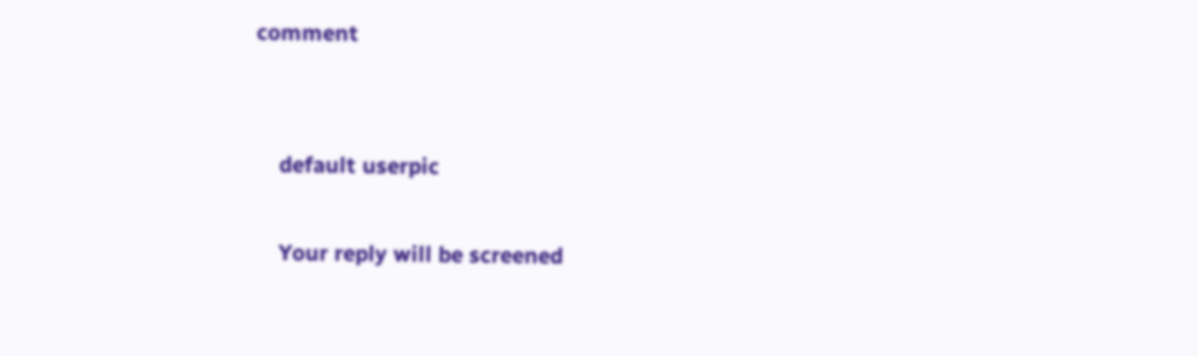comment


    default userpic

    Your reply will be screened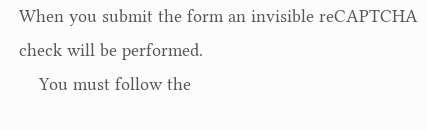When you submit the form an invisible reCAPTCHA check will be performed.
    You must follow the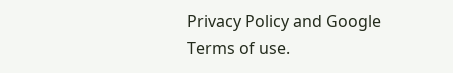Privacy Policy and Google Terms of use.